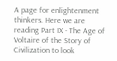A page for enlightenment thinkers. Here we are reading Part IX - The Age of Voltaire of the Story of Civilization to look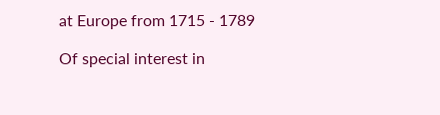at Europe from 1715 - 1789

Of special interest in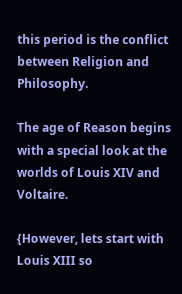this period is the conflict between Religion and Philosophy.

The age of Reason begins with a special look at the worlds of Louis XIV and Voltaire.

{However, lets start with Louis XIII so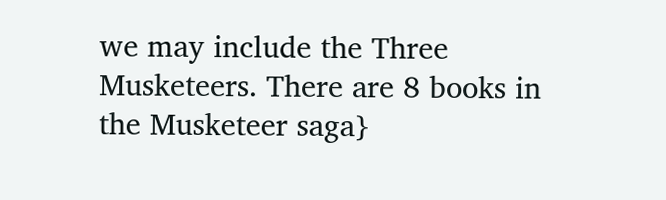we may include the Three Musketeers. There are 8 books in the Musketeer saga}